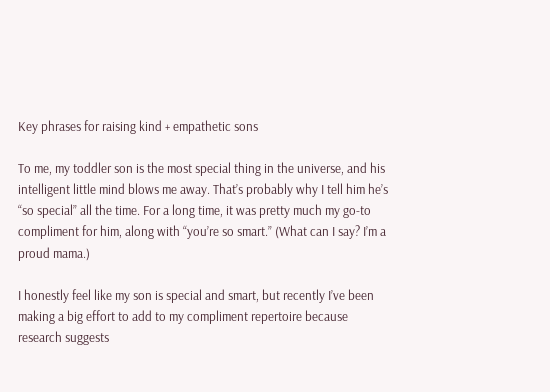Key phrases for raising kind + empathetic sons

To me, my toddler son is the most special thing in the universe, and his intelligent little mind blows me away. That’s probably why I tell him he’s “so special” all the time. For a long time, it was pretty much my go-to compliment for him, along with “you’re so smart.” (What can I say? I’m a proud mama.)

I honestly feel like my son is special and smart, but recently I’ve been making a big effort to add to my compliment repertoire because research suggests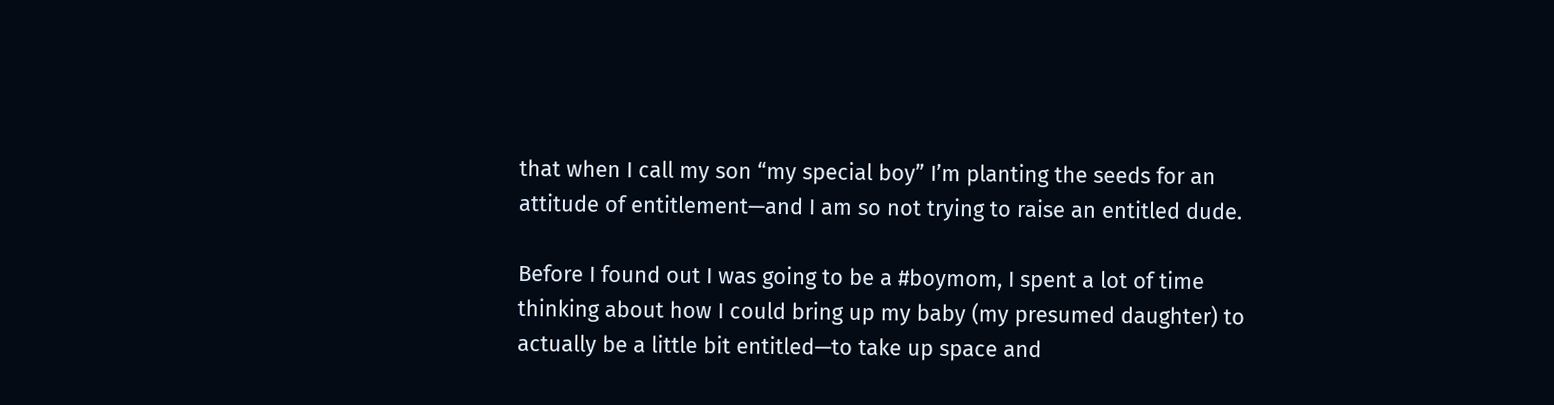that when I call my son “my special boy” I’m planting the seeds for an attitude of entitlement—and I am so not trying to raise an entitled dude.

Before I found out I was going to be a #boymom, I spent a lot of time thinking about how I could bring up my baby (my presumed daughter) to actually be a little bit entitled—to take up space and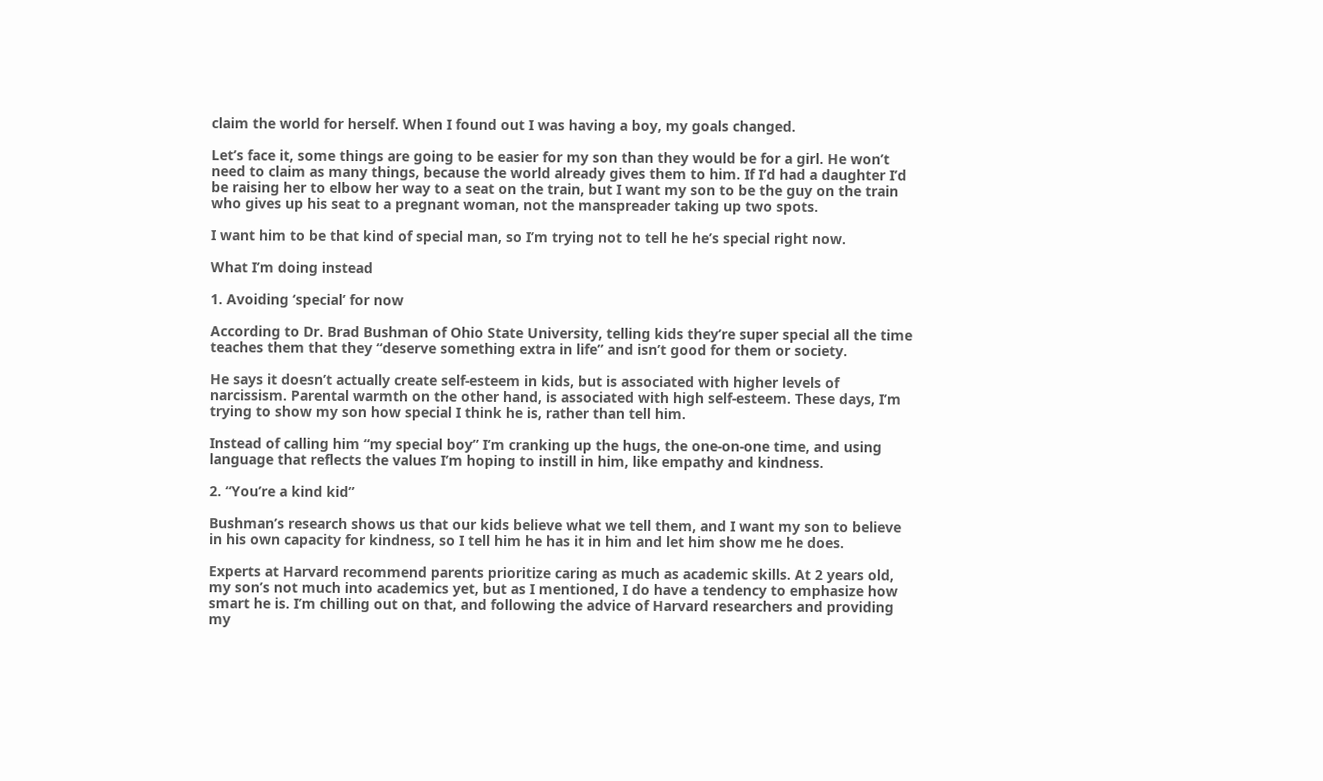claim the world for herself. When I found out I was having a boy, my goals changed.

Let’s face it, some things are going to be easier for my son than they would be for a girl. He won’t need to claim as many things, because the world already gives them to him. If I’d had a daughter I’d be raising her to elbow her way to a seat on the train, but I want my son to be the guy on the train who gives up his seat to a pregnant woman, not the manspreader taking up two spots.

I want him to be that kind of special man, so I’m trying not to tell he he’s special right now.

What I’m doing instead

1. Avoiding ‘special’ for now

According to Dr. Brad Bushman of Ohio State University, telling kids they’re super special all the time teaches them that they “deserve something extra in life” and isn’t good for them or society.

He says it doesn’t actually create self-esteem in kids, but is associated with higher levels of narcissism. Parental warmth on the other hand, is associated with high self-esteem. These days, I’m trying to show my son how special I think he is, rather than tell him.

Instead of calling him “my special boy” I’m cranking up the hugs, the one-on-one time, and using language that reflects the values I’m hoping to instill in him, like empathy and kindness.

2. “You’re a kind kid”

Bushman’s research shows us that our kids believe what we tell them, and I want my son to believe in his own capacity for kindness, so I tell him he has it in him and let him show me he does.

Experts at Harvard recommend parents prioritize caring as much as academic skills. At 2 years old, my son’s not much into academics yet, but as I mentioned, I do have a tendency to emphasize how smart he is. I’m chilling out on that, and following the advice of Harvard researchers and providing my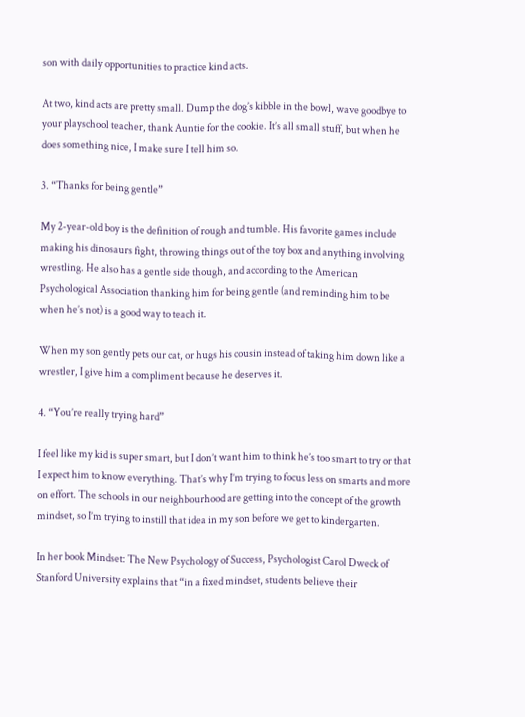son with daily opportunities to practice kind acts.

At two, kind acts are pretty small. Dump the dog’s kibble in the bowl, wave goodbye to your playschool teacher, thank Auntie for the cookie. It’s all small stuff, but when he does something nice, I make sure I tell him so.

3. “Thanks for being gentle”

My 2-year-old boy is the definition of rough and tumble. His favorite games include making his dinosaurs fight, throwing things out of the toy box and anything involving wrestling. He also has a gentle side though, and according to the American Psychological Association thanking him for being gentle (and reminding him to be when he’s not) is a good way to teach it.

When my son gently pets our cat, or hugs his cousin instead of taking him down like a wrestler, I give him a compliment because he deserves it.

4. “You’re really trying hard”

I feel like my kid is super smart, but I don’t want him to think he’s too smart to try or that I expect him to know everything. That’s why I’m trying to focus less on smarts and more on effort. The schools in our neighbourhood are getting into the concept of the growth mindset, so I’m trying to instill that idea in my son before we get to kindergarten.

In her book Mindset: The New Psychology of Success, Psychologist Carol Dweck of Stanford University explains that “in a fixed mindset, students believe their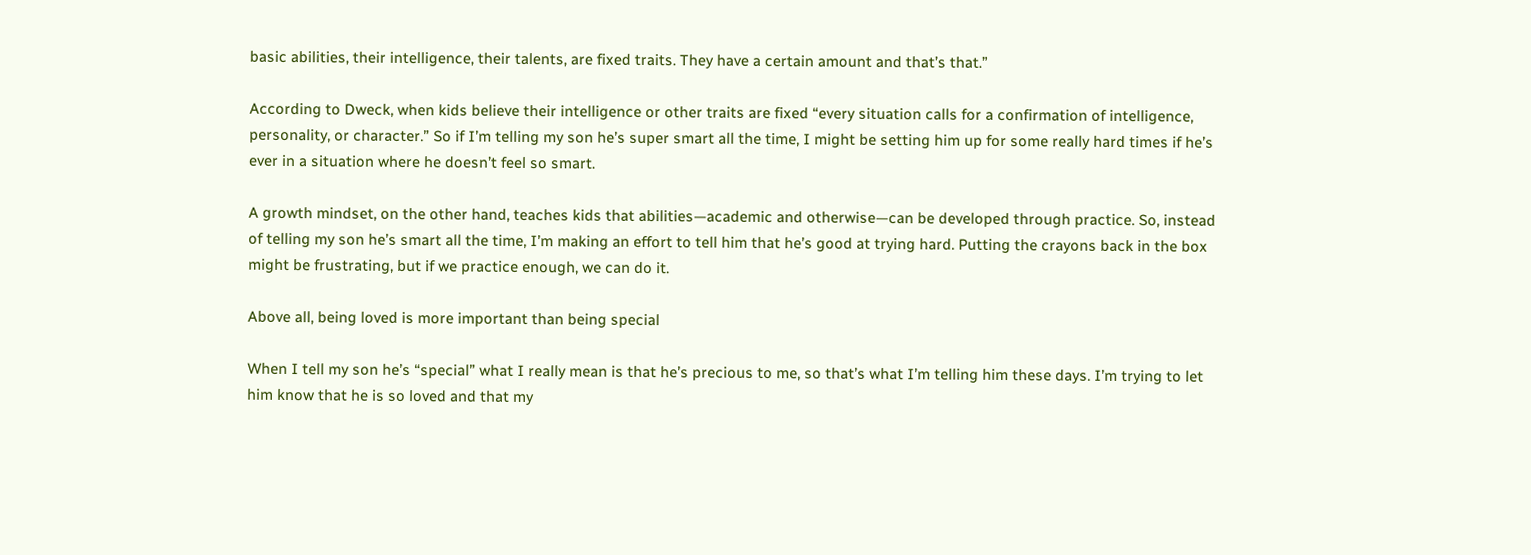basic abilities, their intelligence, their talents, are fixed traits. They have a certain amount and that’s that.”

According to Dweck, when kids believe their intelligence or other traits are fixed “every situation calls for a confirmation of intelligence, personality, or character.” So if I’m telling my son he’s super smart all the time, I might be setting him up for some really hard times if he’s ever in a situation where he doesn’t feel so smart.

A growth mindset, on the other hand, teaches kids that abilities—academic and otherwise—can be developed through practice. So, instead of telling my son he’s smart all the time, I’m making an effort to tell him that he’s good at trying hard. Putting the crayons back in the box might be frustrating, but if we practice enough, we can do it.

Above all, being loved is more important than being special

When I tell my son he’s “special” what I really mean is that he’s precious to me, so that’s what I’m telling him these days. I’m trying to let him know that he is so loved and that my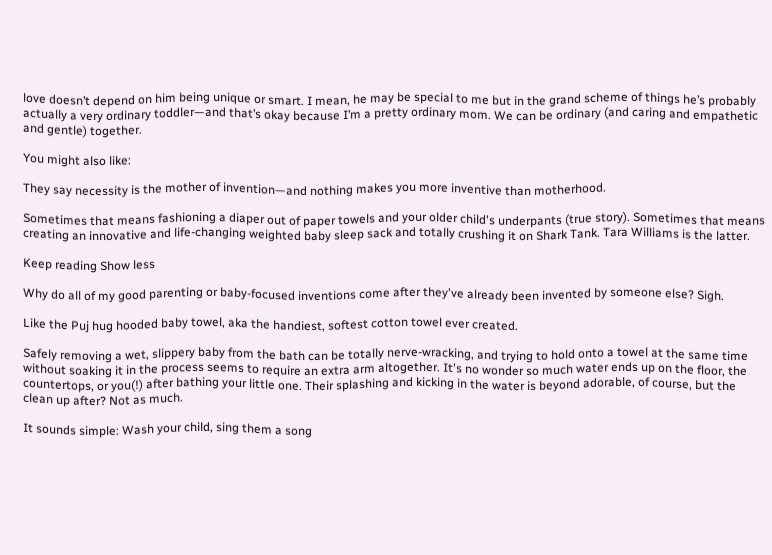love doesn’t depend on him being unique or smart. I mean, he may be special to me but in the grand scheme of things he’s probably actually a very ordinary toddler—and that’s okay because I’m a pretty ordinary mom. We can be ordinary (and caring and empathetic and gentle) together.

You might also like:

They say necessity is the mother of invention—and nothing makes you more inventive than motherhood.

Sometimes that means fashioning a diaper out of paper towels and your older child's underpants (true story). Sometimes that means creating an innovative and life-changing weighted baby sleep sack and totally crushing it on Shark Tank. Tara Williams is the latter.

Keep reading Show less

Why do all of my good parenting or baby-focused inventions come after they've already been invented by someone else? Sigh.

Like the Puj hug hooded baby towel, aka the handiest, softest cotton towel ever created.

Safely removing a wet, slippery baby from the bath can be totally nerve-wracking, and trying to hold onto a towel at the same time without soaking it in the process seems to require an extra arm altogether. It's no wonder so much water ends up on the floor, the countertops, or you(!) after bathing your little one. Their splashing and kicking in the water is beyond adorable, of course, but the clean up after? Not as much.

It sounds simple: Wash your child, sing them a song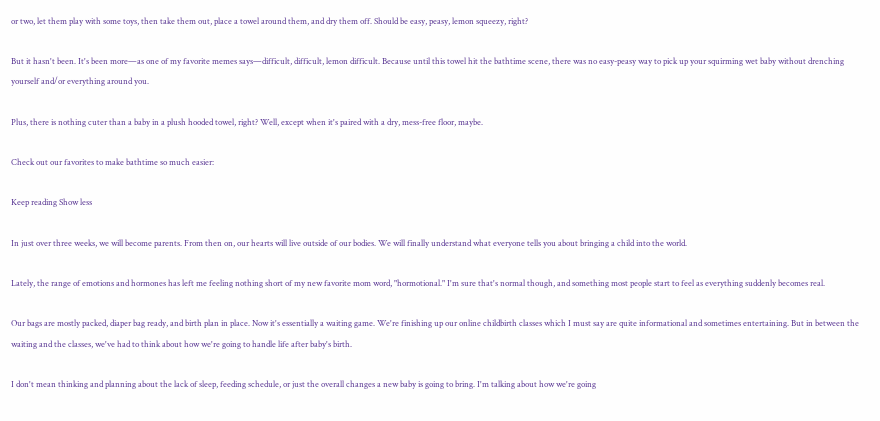or two, let them play with some toys, then take them out, place a towel around them, and dry them off. Should be easy, peasy, lemon squeezy, right?

But it hasn't been. It's been more—as one of my favorite memes says—difficult, difficult, lemon difficult. Because until this towel hit the bathtime scene, there was no easy-peasy way to pick up your squirming wet baby without drenching yourself and/or everything around you.

Plus, there is nothing cuter than a baby in a plush hooded towel, right? Well, except when it's paired with a dry, mess-free floor, maybe.

Check out our favorites to make bathtime so much easier:

Keep reading Show less

In just over three weeks, we will become parents. From then on, our hearts will live outside of our bodies. We will finally understand what everyone tells you about bringing a child into the world.

Lately, the range of emotions and hormones has left me feeling nothing short of my new favorite mom word, "hormotional." I'm sure that's normal though, and something most people start to feel as everything suddenly becomes real.

Our bags are mostly packed, diaper bag ready, and birth plan in place. Now it's essentially a waiting game. We're finishing up our online childbirth classes which I must say are quite informational and sometimes entertaining. But in between the waiting and the classes, we've had to think about how we're going to handle life after baby's birth.

I don't mean thinking and planning about the lack of sleep, feeding schedule, or just the overall changes a new baby is going to bring. I'm talking about how we're going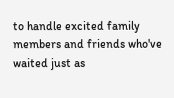to handle excited family members and friends who've waited just as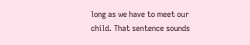long as we have to meet our child. That sentence sounds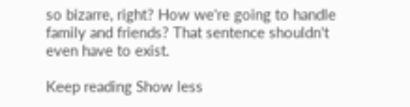so bizarre, right? How we're going to handle family and friends? That sentence shouldn't even have to exist.

Keep reading Show less